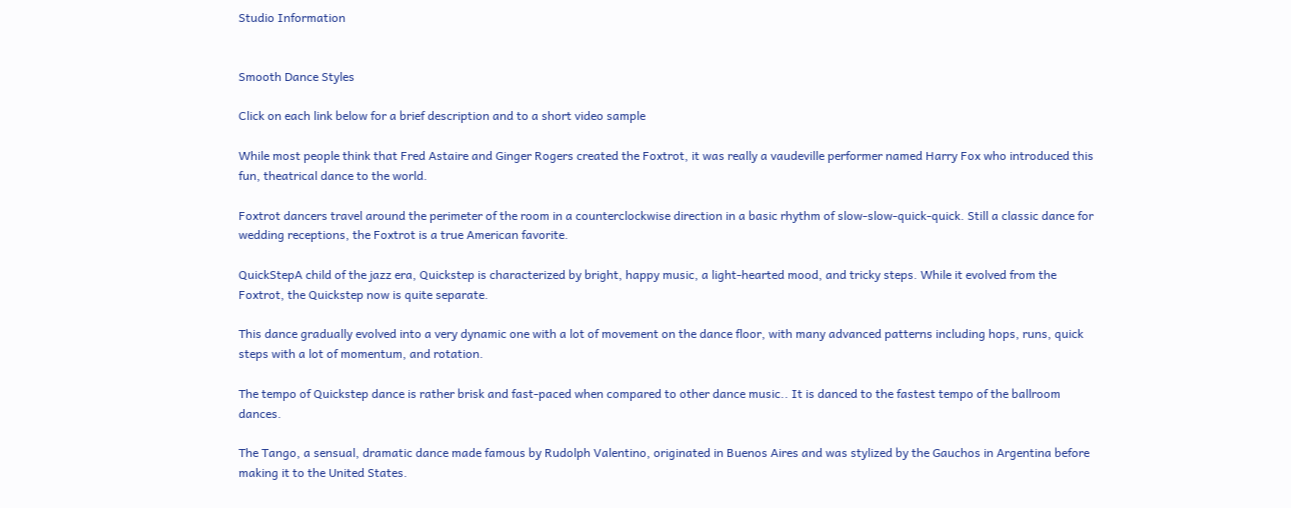Studio Information


Smooth Dance Styles

Click on each link below for a brief description and to a short video sample

While most people think that Fred Astaire and Ginger Rogers created the Foxtrot, it was really a vaudeville performer named Harry Fox who introduced this fun, theatrical dance to the world.

Foxtrot dancers travel around the perimeter of the room in a counterclockwise direction in a basic rhythm of slow-slow-quick-quick. Still a classic dance for wedding receptions, the Foxtrot is a true American favorite.

QuickStepA child of the jazz era, Quickstep is characterized by bright, happy music, a light-hearted mood, and tricky steps. While it evolved from the Foxtrot, the Quickstep now is quite separate.

This dance gradually evolved into a very dynamic one with a lot of movement on the dance floor, with many advanced patterns including hops, runs, quick steps with a lot of momentum, and rotation.

The tempo of Quickstep dance is rather brisk and fast-paced when compared to other dance music.. It is danced to the fastest tempo of the ballroom dances.

The Tango, a sensual, dramatic dance made famous by Rudolph Valentino, originated in Buenos Aires and was stylized by the Gauchos in Argentina before making it to the United States.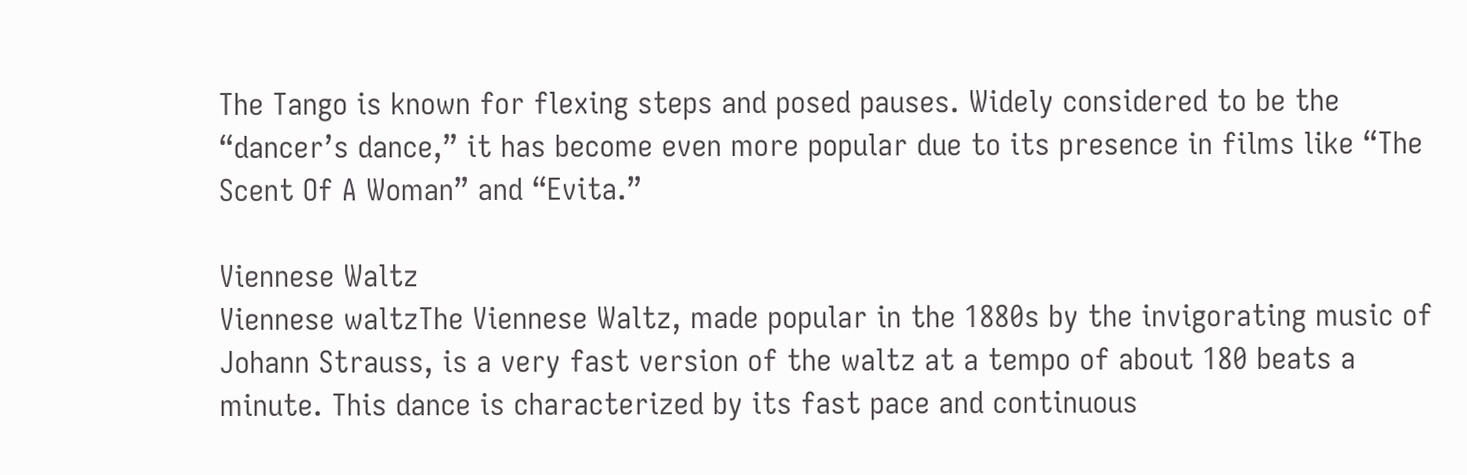The Tango is known for flexing steps and posed pauses. Widely considered to be the “dancer’s dance,” it has become even more popular due to its presence in films like “The Scent Of A Woman” and “Evita.”

Viennese Waltz
Viennese waltzThe Viennese Waltz, made popular in the 1880s by the invigorating music of Johann Strauss, is a very fast version of the waltz at a tempo of about 180 beats a minute. This dance is characterized by its fast pace and continuous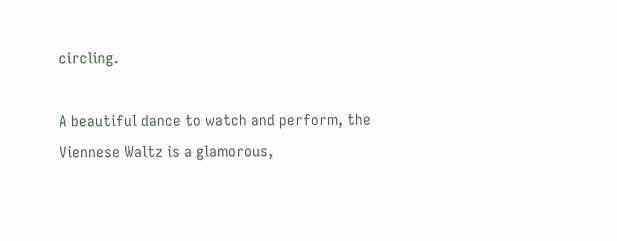circling.

A beautiful dance to watch and perform, the Viennese Waltz is a glamorous,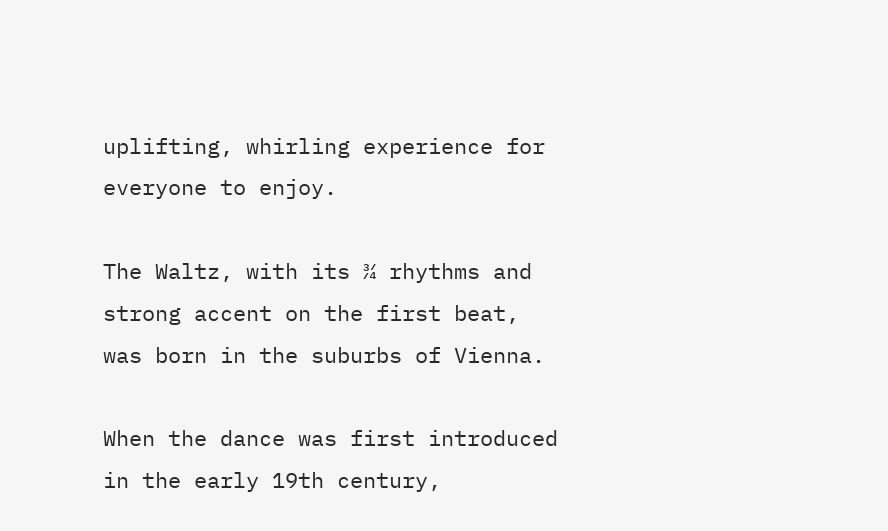uplifting, whirling experience for everyone to enjoy.

The Waltz, with its ¾ rhythms and strong accent on the first beat, was born in the suburbs of Vienna.

When the dance was first introduced in the early 19th century,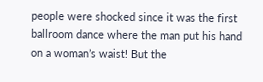people were shocked since it was the first ballroom dance where the man put his hand on a woman’s waist! But the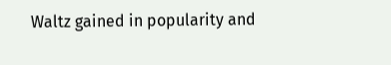Waltz gained in popularity and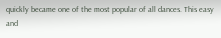quickly became one of the most popular of all dances. This easy and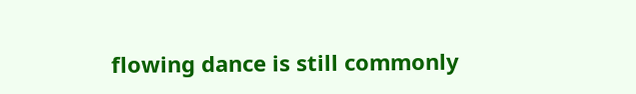flowing dance is still commonly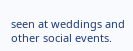seen at weddings and other social events.